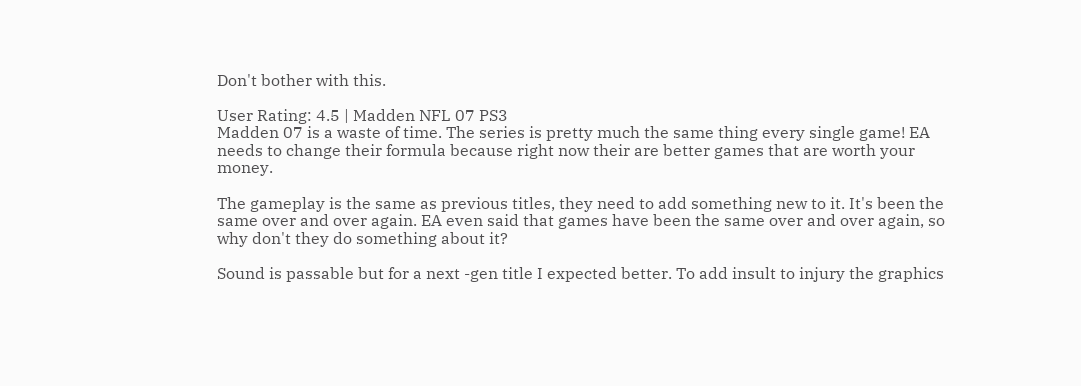Don't bother with this.

User Rating: 4.5 | Madden NFL 07 PS3
Madden 07 is a waste of time. The series is pretty much the same thing every single game! EA needs to change their formula because right now their are better games that are worth your money.

The gameplay is the same as previous titles, they need to add something new to it. It's been the same over and over again. EA even said that games have been the same over and over again, so why don't they do something about it?

Sound is passable but for a next -gen title I expected better. To add insult to injury the graphics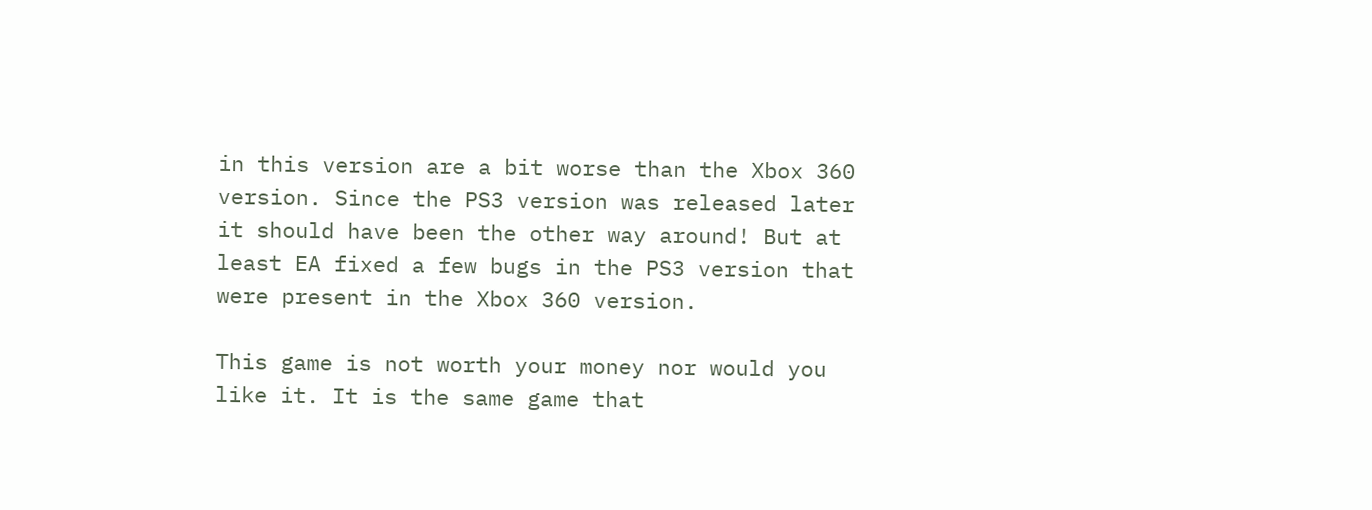in this version are a bit worse than the Xbox 360 version. Since the PS3 version was released later it should have been the other way around! But at least EA fixed a few bugs in the PS3 version that were present in the Xbox 360 version.

This game is not worth your money nor would you like it. It is the same game that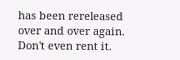has been rereleased over and over again. Don't even rent it.